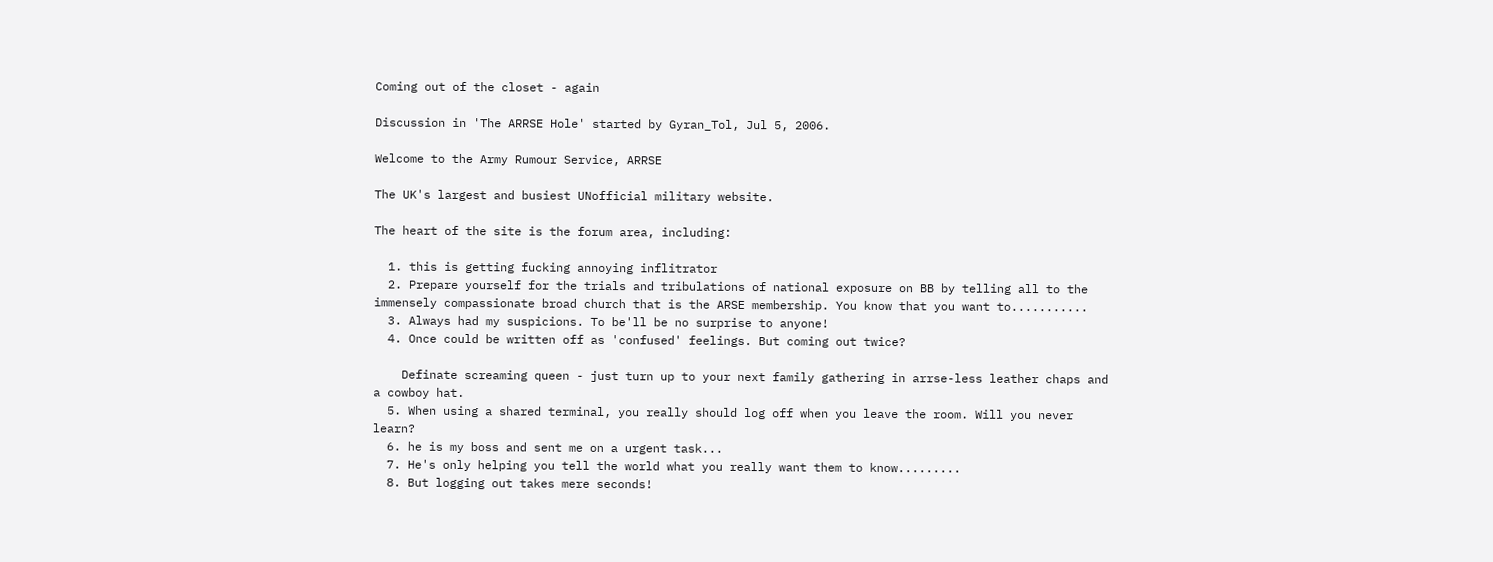Coming out of the closet - again

Discussion in 'The ARRSE Hole' started by Gyran_Tol, Jul 5, 2006.

Welcome to the Army Rumour Service, ARRSE

The UK's largest and busiest UNofficial military website.

The heart of the site is the forum area, including:

  1. this is getting fucking annoying inflitrator
  2. Prepare yourself for the trials and tribulations of national exposure on BB by telling all to the immensely compassionate broad church that is the ARSE membership. You know that you want to...........
  3. Always had my suspicions. To be'll be no surprise to anyone!
  4. Once could be written off as 'confused' feelings. But coming out twice?

    Definate screaming queen - just turn up to your next family gathering in arrse-less leather chaps and a cowboy hat.
  5. When using a shared terminal, you really should log off when you leave the room. Will you never learn?
  6. he is my boss and sent me on a urgent task...
  7. He's only helping you tell the world what you really want them to know.........
  8. But logging out takes mere seconds!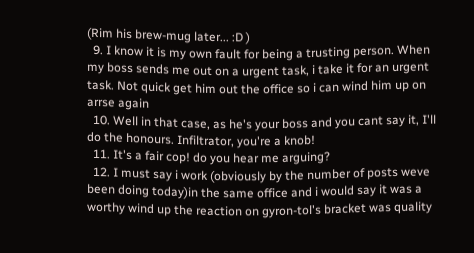(Rim his brew-mug later... :D )
  9. I know it is my own fault for being a trusting person. When my boss sends me out on a urgent task, i take it for an urgent task. Not quick get him out the office so i can wind him up on arrse again
  10. Well in that case, as he's your boss and you cant say it, I'll do the honours. Infiltrator, you're a knob!
  11. It's a fair cop! do you hear me arguing?
  12. I must say i work (obviously by the number of posts weve been doing today)in the same office and i would say it was a worthy wind up the reaction on gyron-tol's bracket was quality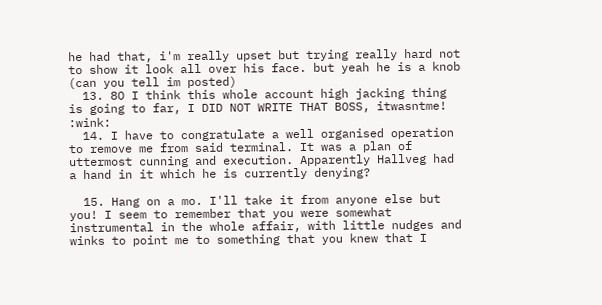he had that, i'm really upset but trying really hard not to show it look all over his face. but yeah he is a knob (can you tell im posted)
  13. 8O I think this whole account high jacking thing is going to far, I DID NOT WRITE THAT BOSS, itwasntme! :wink:
  14. I have to congratulate a well organised operation to remove me from said terminal. It was a plan of uttermost cunning and execution. Apparently Hallveg had a hand in it which he is currently denying?

  15. Hang on a mo. I'll take it from anyone else but you! I seem to remember that you were somewhat instrumental in the whole affair, with little nudges and winks to point me to something that you knew that I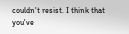couldn't resist. I think that you've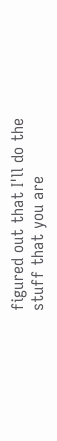figured out that I'll do the stuff that you are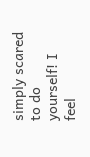simply scared to do yourself! I feel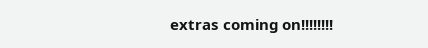extras coming on!!!!!!!!